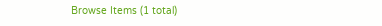Browse Items (1 total)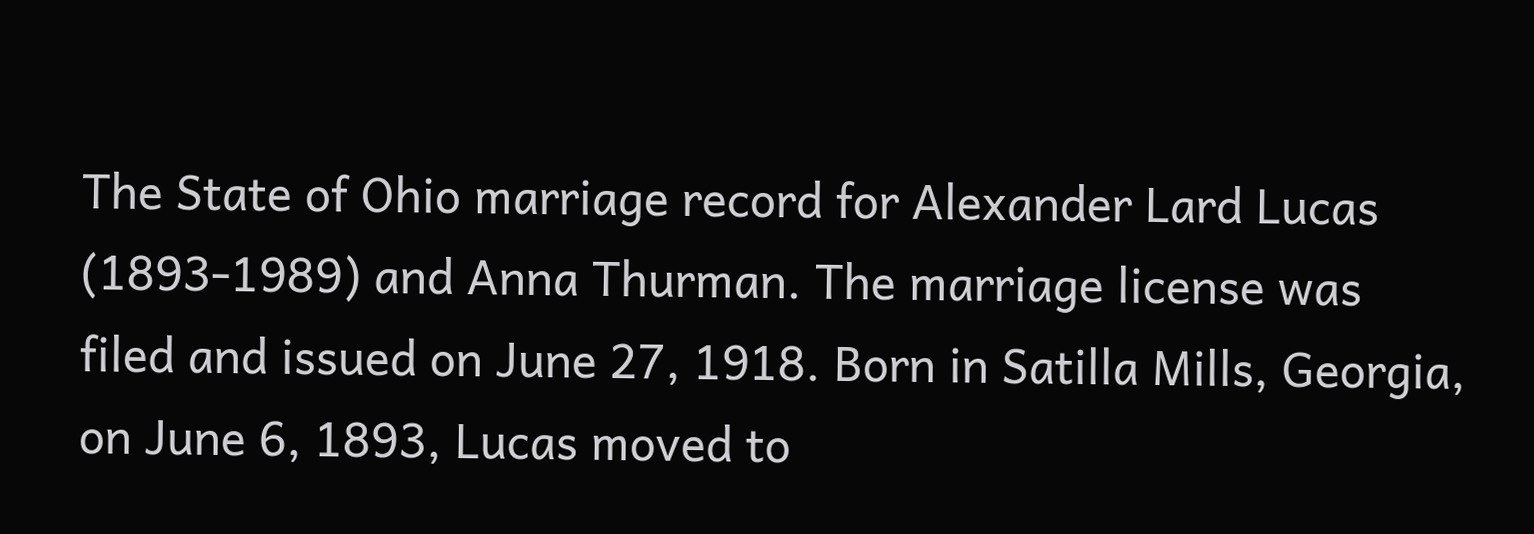The State of Ohio marriage record for Alexander Lard Lucas (1893-1989) and Anna Thurman. The marriage license was filed and issued on June 27, 1918. Born in Satilla Mills, Georgia, on June 6, 1893, Lucas moved to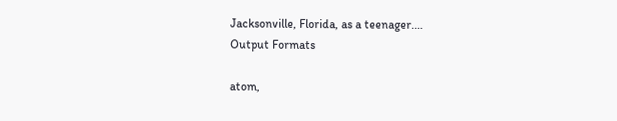Jacksonville, Florida, as a teenager.…
Output Formats

atom,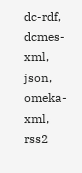dc-rdf, dcmes-xml, json, omeka-xml, rss2